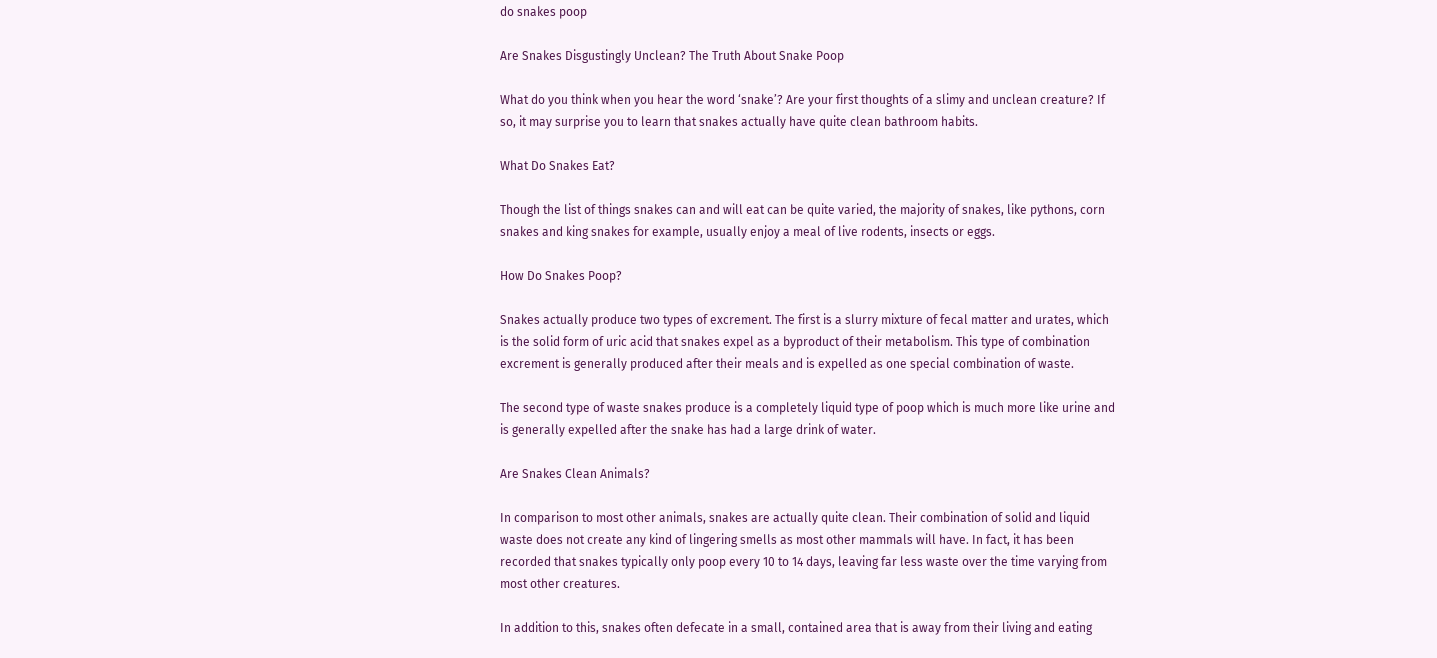do snakes poop

Are Snakes Disgustingly Unclean? The Truth About Snake Poop

What do you think when you hear the word ‘snake’? Are your first thoughts of a slimy and unclean creature? If so, it may surprise you to learn that snakes actually have quite clean bathroom habits.

What Do Snakes Eat?

Though the list of things snakes can and will eat can be quite varied, the majority of snakes, like pythons, corn snakes and king snakes for example, usually enjoy a meal of live rodents, insects or eggs.

How Do Snakes Poop?

Snakes actually produce two types of excrement. The first is a slurry mixture of fecal matter and urates, which is the solid form of uric acid that snakes expel as a byproduct of their metabolism. This type of combination excrement is generally produced after their meals and is expelled as one special combination of waste.

The second type of waste snakes produce is a completely liquid type of poop which is much more like urine and is generally expelled after the snake has had a large drink of water.

Are Snakes Clean Animals?

In comparison to most other animals, snakes are actually quite clean. Their combination of solid and liquid waste does not create any kind of lingering smells as most other mammals will have. In fact, it has been recorded that snakes typically only poop every 10 to 14 days, leaving far less waste over the time varying from most other creatures.

In addition to this, snakes often defecate in a small, contained area that is away from their living and eating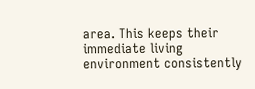area. This keeps their immediate living environment consistently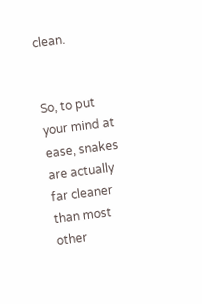clean.


So, to put your mind at ease, snakes are actually far cleaner than most other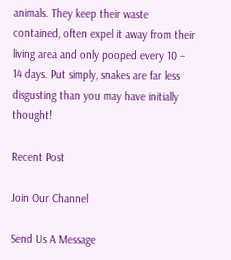animals. They keep their waste contained, often expel it away from their living area and only pooped every 10 – 14 days. Put simply, snakes are far less disgusting than you may have initially thought!

Recent Post

Join Our Channel

Send Us A Message